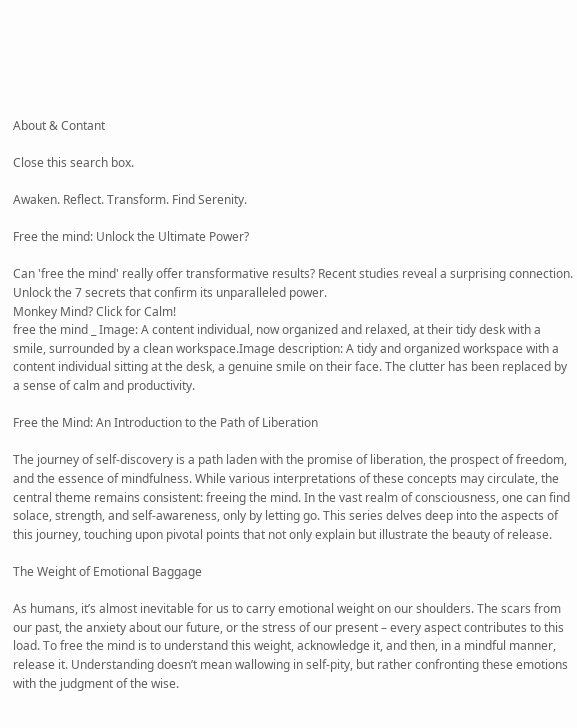About & Contant

Close this search box.

Awaken. Reflect. Transform. Find Serenity.

Free the mind: Unlock the Ultimate Power?

Can 'free the mind' really offer transformative results? Recent studies reveal a surprising connection. Unlock the 7 secrets that confirm its unparalleled power.
Monkey Mind? Click for Calm!
free the mind _ Image: A content individual, now organized and relaxed, at their tidy desk with a smile, surrounded by a clean workspace.Image description: A tidy and organized workspace with a content individual sitting at the desk, a genuine smile on their face. The clutter has been replaced by a sense of calm and productivity.

Free the Mind: An Introduction to the Path of Liberation

The journey of self-discovery is a path laden with the promise of liberation, the prospect of freedom, and the essence of mindfulness. While various interpretations of these concepts may circulate, the central theme remains consistent: freeing the mind. In the vast realm of consciousness, one can find solace, strength, and self-awareness, only by letting go. This series delves deep into the aspects of this journey, touching upon pivotal points that not only explain but illustrate the beauty of release.

The Weight of Emotional Baggage

As humans, it’s almost inevitable for us to carry emotional weight on our shoulders. The scars from our past, the anxiety about our future, or the stress of our present – every aspect contributes to this load. To free the mind is to understand this weight, acknowledge it, and then, in a mindful manner, release it. Understanding doesn’t mean wallowing in self-pity, but rather confronting these emotions with the judgment of the wise.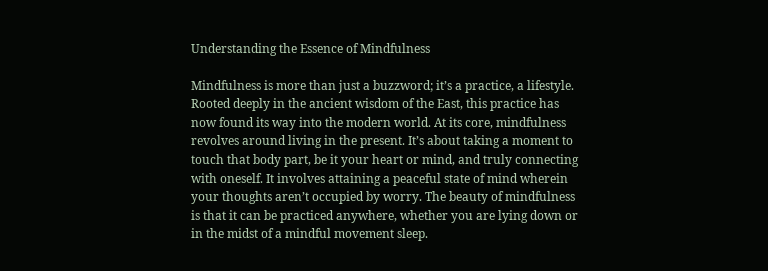Understanding the Essence of Mindfulness

Mindfulness is more than just a buzzword; it’s a practice, a lifestyle. Rooted deeply in the ancient wisdom of the East, this practice has now found its way into the modern world. At its core, mindfulness revolves around living in the present. It’s about taking a moment to touch that body part, be it your heart or mind, and truly connecting with oneself. It involves attaining a peaceful state of mind wherein your thoughts aren’t occupied by worry. The beauty of mindfulness is that it can be practiced anywhere, whether you are lying down or in the midst of a mindful movement sleep.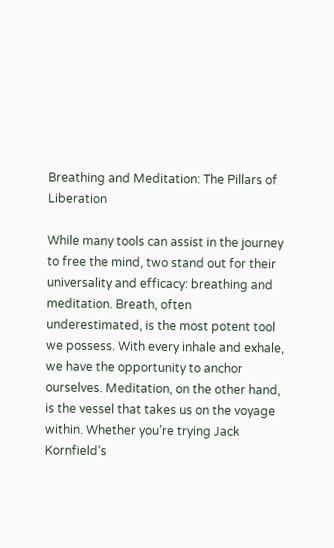Breathing and Meditation: The Pillars of Liberation

While many tools can assist in the journey to free the mind, two stand out for their universality and efficacy: breathing and meditation. Breath, often underestimated, is the most potent tool we possess. With every inhale and exhale, we have the opportunity to anchor ourselves. Meditation, on the other hand, is the vessel that takes us on the voyage within. Whether you’re trying Jack Kornfield’s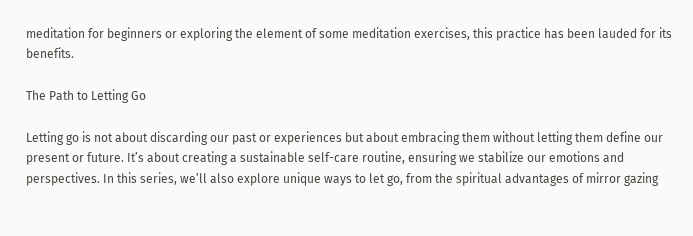meditation for beginners or exploring the element of some meditation exercises, this practice has been lauded for its benefits.

The Path to Letting Go

Letting go is not about discarding our past or experiences but about embracing them without letting them define our present or future. It’s about creating a sustainable self-care routine, ensuring we stabilize our emotions and perspectives. In this series, we’ll also explore unique ways to let go, from the spiritual advantages of mirror gazing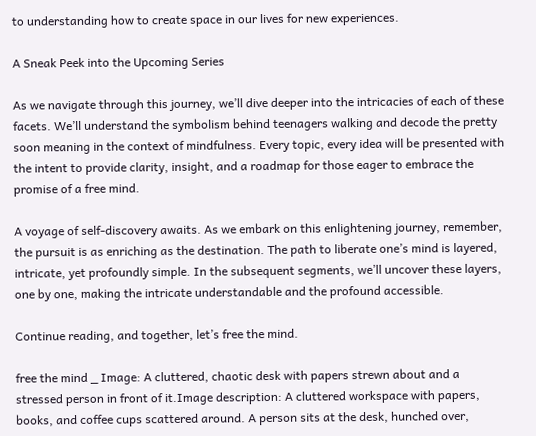to understanding how to create space in our lives for new experiences.

A Sneak Peek into the Upcoming Series

As we navigate through this journey, we’ll dive deeper into the intricacies of each of these facets. We’ll understand the symbolism behind teenagers walking and decode the pretty soon meaning in the context of mindfulness. Every topic, every idea will be presented with the intent to provide clarity, insight, and a roadmap for those eager to embrace the promise of a free mind.

A voyage of self-discovery awaits. As we embark on this enlightening journey, remember, the pursuit is as enriching as the destination. The path to liberate one’s mind is layered, intricate, yet profoundly simple. In the subsequent segments, we’ll uncover these layers, one by one, making the intricate understandable and the profound accessible.

Continue reading, and together, let’s free the mind.

free the mind _ Image: A cluttered, chaotic desk with papers strewn about and a stressed person in front of it.Image description: A cluttered workspace with papers, books, and coffee cups scattered around. A person sits at the desk, hunched over,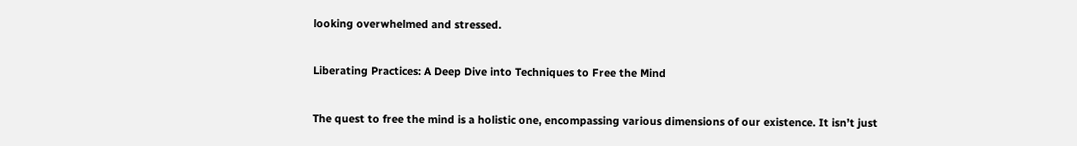looking overwhelmed and stressed.

Liberating Practices: A Deep Dive into Techniques to Free the Mind

The quest to free the mind is a holistic one, encompassing various dimensions of our existence. It isn’t just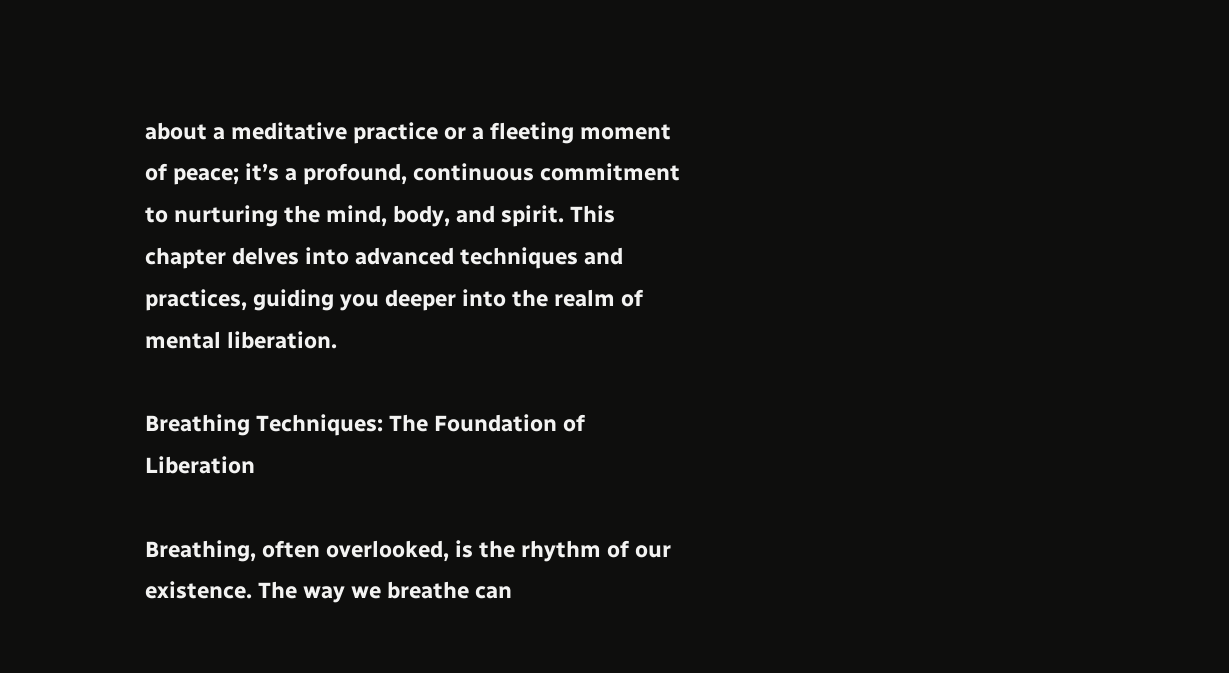about a meditative practice or a fleeting moment of peace; it’s a profound, continuous commitment to nurturing the mind, body, and spirit. This chapter delves into advanced techniques and practices, guiding you deeper into the realm of mental liberation.

Breathing Techniques: The Foundation of Liberation

Breathing, often overlooked, is the rhythm of our existence. The way we breathe can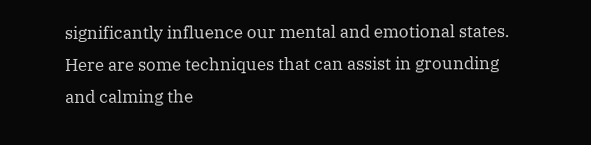significantly influence our mental and emotional states. Here are some techniques that can assist in grounding and calming the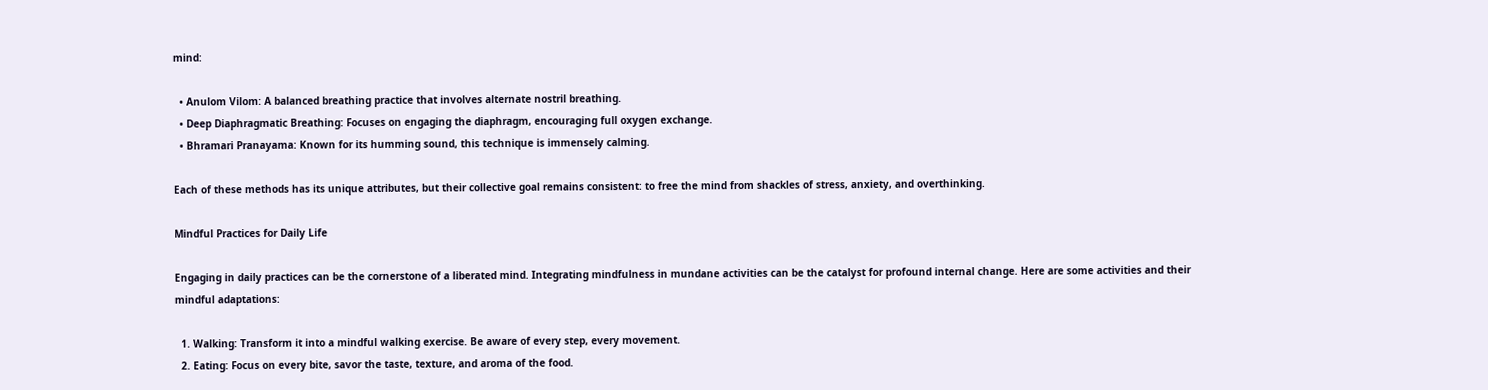mind:

  • Anulom Vilom: A balanced breathing practice that involves alternate nostril breathing.
  • Deep Diaphragmatic Breathing: Focuses on engaging the diaphragm, encouraging full oxygen exchange.
  • Bhramari Pranayama: Known for its humming sound, this technique is immensely calming.

Each of these methods has its unique attributes, but their collective goal remains consistent: to free the mind from shackles of stress, anxiety, and overthinking.

Mindful Practices for Daily Life

Engaging in daily practices can be the cornerstone of a liberated mind. Integrating mindfulness in mundane activities can be the catalyst for profound internal change. Here are some activities and their mindful adaptations:

  1. Walking: Transform it into a mindful walking exercise. Be aware of every step, every movement.
  2. Eating: Focus on every bite, savor the taste, texture, and aroma of the food.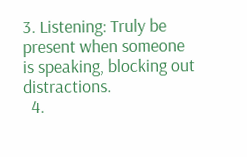3. Listening: Truly be present when someone is speaking, blocking out distractions.
  4.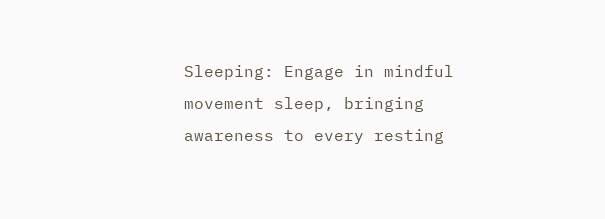Sleeping: Engage in mindful movement sleep, bringing awareness to every resting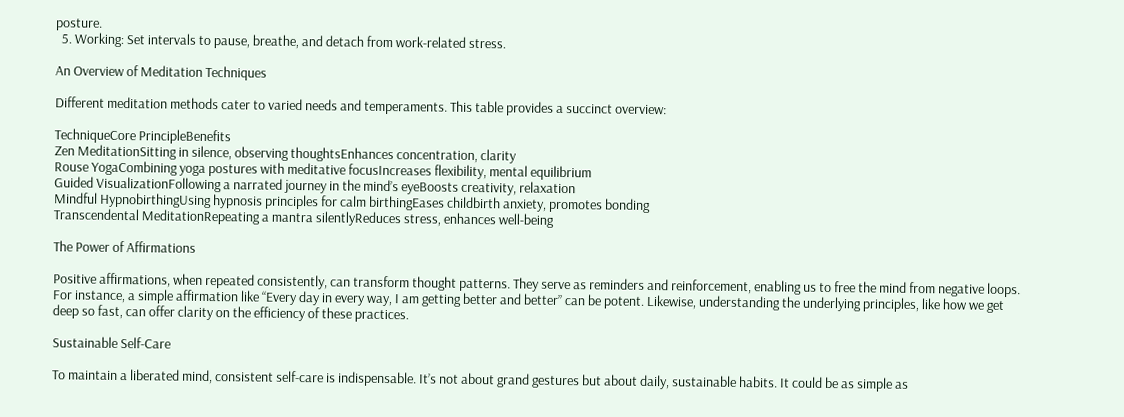posture.
  5. Working: Set intervals to pause, breathe, and detach from work-related stress.

An Overview of Meditation Techniques

Different meditation methods cater to varied needs and temperaments. This table provides a succinct overview:

TechniqueCore PrincipleBenefits
Zen MeditationSitting in silence, observing thoughtsEnhances concentration, clarity
Rouse YogaCombining yoga postures with meditative focusIncreases flexibility, mental equilibrium
Guided VisualizationFollowing a narrated journey in the mind’s eyeBoosts creativity, relaxation
Mindful HypnobirthingUsing hypnosis principles for calm birthingEases childbirth anxiety, promotes bonding
Transcendental MeditationRepeating a mantra silentlyReduces stress, enhances well-being

The Power of Affirmations

Positive affirmations, when repeated consistently, can transform thought patterns. They serve as reminders and reinforcement, enabling us to free the mind from negative loops. For instance, a simple affirmation like “Every day in every way, I am getting better and better” can be potent. Likewise, understanding the underlying principles, like how we get deep so fast, can offer clarity on the efficiency of these practices.

Sustainable Self-Care

To maintain a liberated mind, consistent self-care is indispensable. It’s not about grand gestures but about daily, sustainable habits. It could be as simple as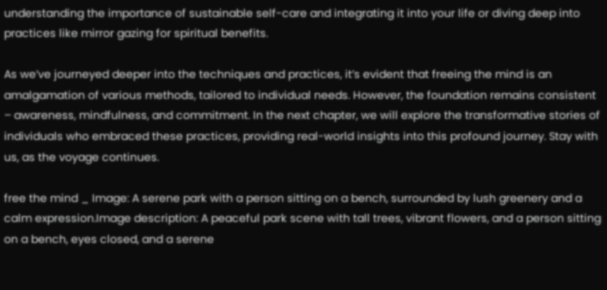understanding the importance of sustainable self-care and integrating it into your life or diving deep into practices like mirror gazing for spiritual benefits.

As we’ve journeyed deeper into the techniques and practices, it’s evident that freeing the mind is an amalgamation of various methods, tailored to individual needs. However, the foundation remains consistent – awareness, mindfulness, and commitment. In the next chapter, we will explore the transformative stories of individuals who embraced these practices, providing real-world insights into this profound journey. Stay with us, as the voyage continues.

free the mind _ Image: A serene park with a person sitting on a bench, surrounded by lush greenery and a calm expression.Image description: A peaceful park scene with tall trees, vibrant flowers, and a person sitting on a bench, eyes closed, and a serene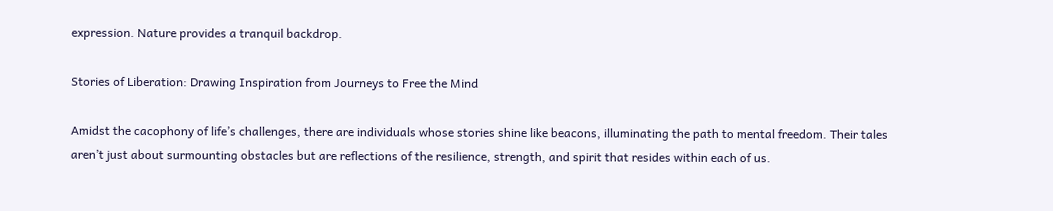expression. Nature provides a tranquil backdrop.

Stories of Liberation: Drawing Inspiration from Journeys to Free the Mind

Amidst the cacophony of life’s challenges, there are individuals whose stories shine like beacons, illuminating the path to mental freedom. Their tales aren’t just about surmounting obstacles but are reflections of the resilience, strength, and spirit that resides within each of us.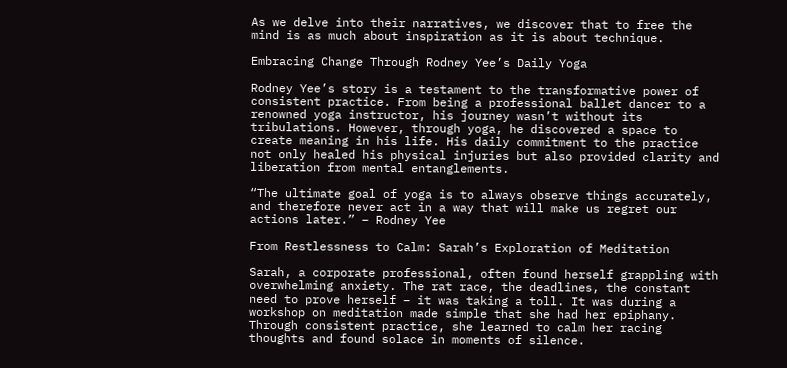As we delve into their narratives, we discover that to free the mind is as much about inspiration as it is about technique.

Embracing Change Through Rodney Yee’s Daily Yoga

Rodney Yee’s story is a testament to the transformative power of consistent practice. From being a professional ballet dancer to a renowned yoga instructor, his journey wasn’t without its tribulations. However, through yoga, he discovered a space to create meaning in his life. His daily commitment to the practice not only healed his physical injuries but also provided clarity and liberation from mental entanglements.

“The ultimate goal of yoga is to always observe things accurately, and therefore never act in a way that will make us regret our actions later.” – Rodney Yee

From Restlessness to Calm: Sarah’s Exploration of Meditation

Sarah, a corporate professional, often found herself grappling with overwhelming anxiety. The rat race, the deadlines, the constant need to prove herself – it was taking a toll. It was during a workshop on meditation made simple that she had her epiphany. Through consistent practice, she learned to calm her racing thoughts and found solace in moments of silence.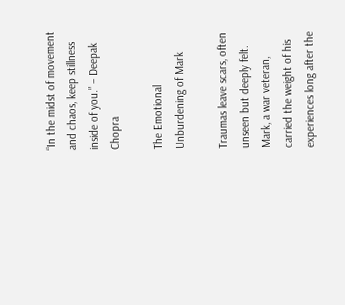“In the midst of movement and chaos, keep stillness inside of you.” – Deepak Chopra

The Emotional Unburdening of Mark

Traumas leave scars, often unseen but deeply felt. Mark, a war veteran, carried the weight of his experiences long after the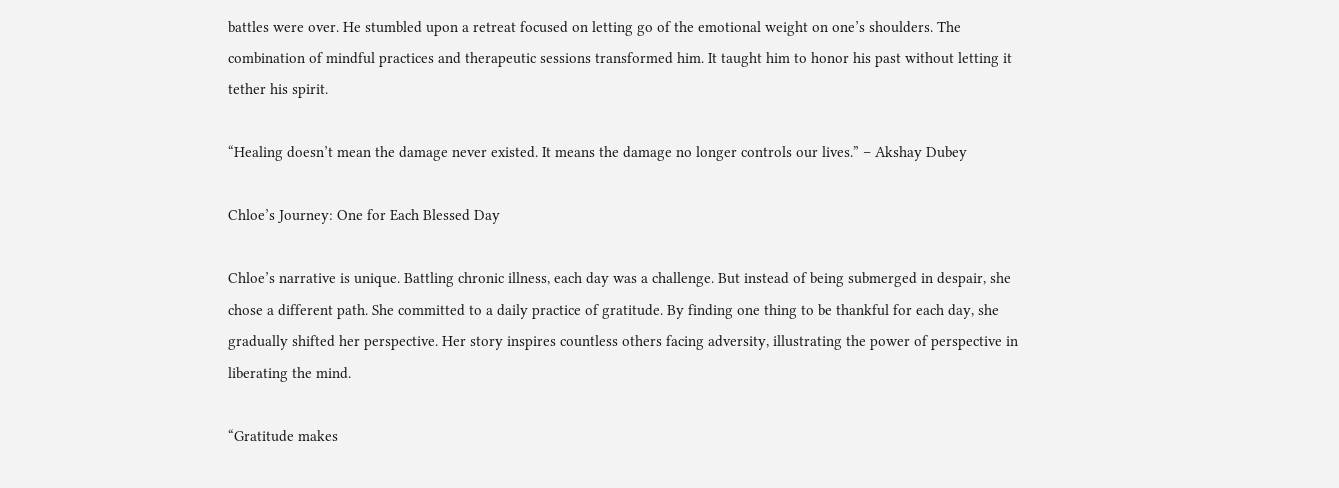battles were over. He stumbled upon a retreat focused on letting go of the emotional weight on one’s shoulders. The combination of mindful practices and therapeutic sessions transformed him. It taught him to honor his past without letting it tether his spirit.

“Healing doesn’t mean the damage never existed. It means the damage no longer controls our lives.” – Akshay Dubey

Chloe’s Journey: One for Each Blessed Day

Chloe’s narrative is unique. Battling chronic illness, each day was a challenge. But instead of being submerged in despair, she chose a different path. She committed to a daily practice of gratitude. By finding one thing to be thankful for each day, she gradually shifted her perspective. Her story inspires countless others facing adversity, illustrating the power of perspective in liberating the mind.

“Gratitude makes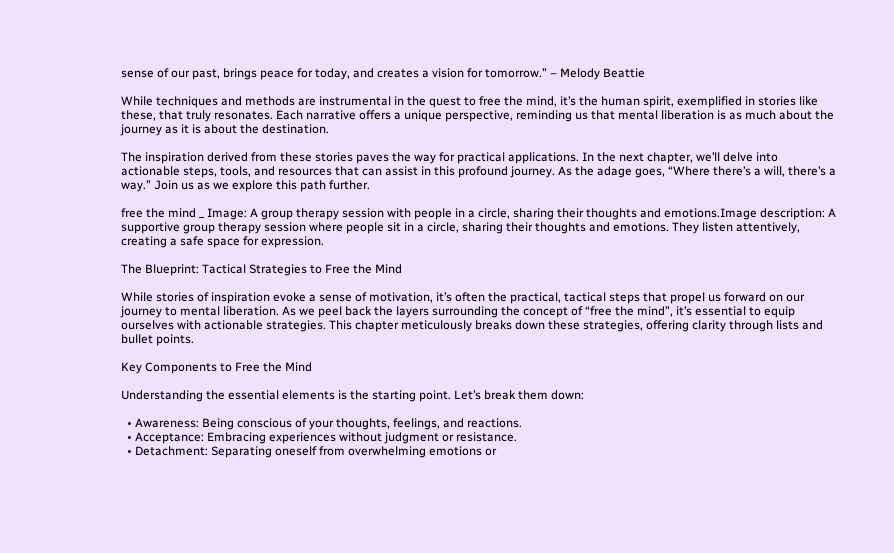sense of our past, brings peace for today, and creates a vision for tomorrow.” – Melody Beattie

While techniques and methods are instrumental in the quest to free the mind, it’s the human spirit, exemplified in stories like these, that truly resonates. Each narrative offers a unique perspective, reminding us that mental liberation is as much about the journey as it is about the destination.

The inspiration derived from these stories paves the way for practical applications. In the next chapter, we’ll delve into actionable steps, tools, and resources that can assist in this profound journey. As the adage goes, “Where there’s a will, there’s a way.” Join us as we explore this path further.

free the mind _ Image: A group therapy session with people in a circle, sharing their thoughts and emotions.Image description: A supportive group therapy session where people sit in a circle, sharing their thoughts and emotions. They listen attentively, creating a safe space for expression.

The Blueprint: Tactical Strategies to Free the Mind

While stories of inspiration evoke a sense of motivation, it’s often the practical, tactical steps that propel us forward on our journey to mental liberation. As we peel back the layers surrounding the concept of “free the mind”, it’s essential to equip ourselves with actionable strategies. This chapter meticulously breaks down these strategies, offering clarity through lists and bullet points.

Key Components to Free the Mind

Understanding the essential elements is the starting point. Let’s break them down:

  • Awareness: Being conscious of your thoughts, feelings, and reactions.
  • Acceptance: Embracing experiences without judgment or resistance.
  • Detachment: Separating oneself from overwhelming emotions or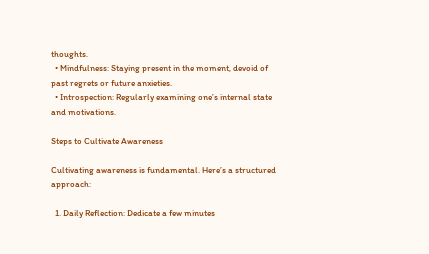thoughts.
  • Mindfulness: Staying present in the moment, devoid of past regrets or future anxieties.
  • Introspection: Regularly examining one’s internal state and motivations.

Steps to Cultivate Awareness

Cultivating awareness is fundamental. Here’s a structured approach:

  1. Daily Reflection: Dedicate a few minutes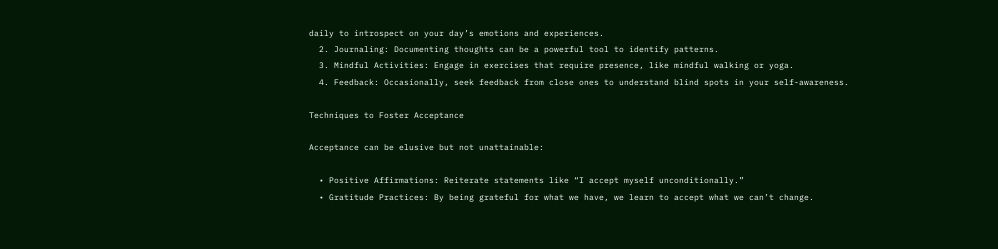daily to introspect on your day’s emotions and experiences.
  2. Journaling: Documenting thoughts can be a powerful tool to identify patterns.
  3. Mindful Activities: Engage in exercises that require presence, like mindful walking or yoga.
  4. Feedback: Occasionally, seek feedback from close ones to understand blind spots in your self-awareness.

Techniques to Foster Acceptance

Acceptance can be elusive but not unattainable:

  • Positive Affirmations: Reiterate statements like “I accept myself unconditionally.”
  • Gratitude Practices: By being grateful for what we have, we learn to accept what we can’t change.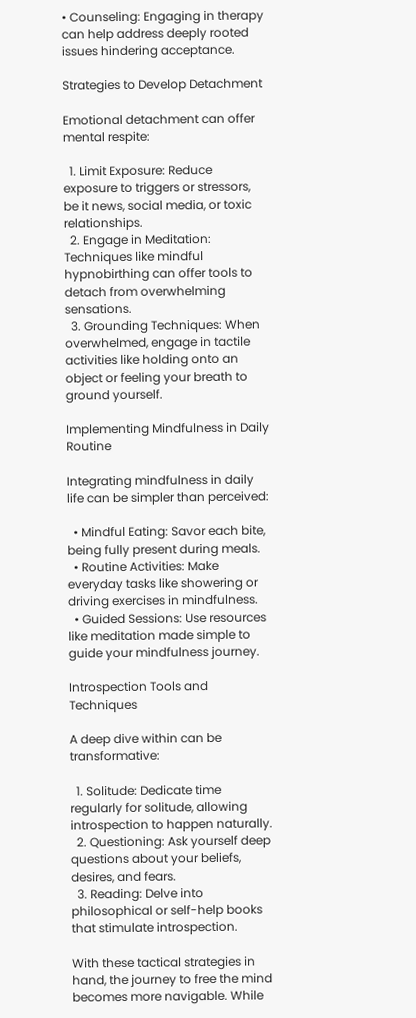• Counseling: Engaging in therapy can help address deeply rooted issues hindering acceptance.

Strategies to Develop Detachment

Emotional detachment can offer mental respite:

  1. Limit Exposure: Reduce exposure to triggers or stressors, be it news, social media, or toxic relationships.
  2. Engage in Meditation: Techniques like mindful hypnobirthing can offer tools to detach from overwhelming sensations.
  3. Grounding Techniques: When overwhelmed, engage in tactile activities like holding onto an object or feeling your breath to ground yourself.

Implementing Mindfulness in Daily Routine

Integrating mindfulness in daily life can be simpler than perceived:

  • Mindful Eating: Savor each bite, being fully present during meals.
  • Routine Activities: Make everyday tasks like showering or driving exercises in mindfulness.
  • Guided Sessions: Use resources like meditation made simple to guide your mindfulness journey.

Introspection Tools and Techniques

A deep dive within can be transformative:

  1. Solitude: Dedicate time regularly for solitude, allowing introspection to happen naturally.
  2. Questioning: Ask yourself deep questions about your beliefs, desires, and fears.
  3. Reading: Delve into philosophical or self-help books that stimulate introspection.

With these tactical strategies in hand, the journey to free the mind becomes more navigable. While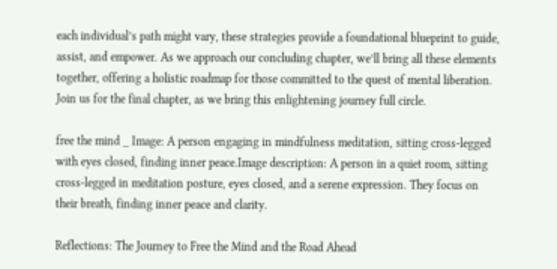each individual’s path might vary, these strategies provide a foundational blueprint to guide, assist, and empower. As we approach our concluding chapter, we’ll bring all these elements together, offering a holistic roadmap for those committed to the quest of mental liberation. Join us for the final chapter, as we bring this enlightening journey full circle.

free the mind _ Image: A person engaging in mindfulness meditation, sitting cross-legged with eyes closed, finding inner peace.Image description: A person in a quiet room, sitting cross-legged in meditation posture, eyes closed, and a serene expression. They focus on their breath, finding inner peace and clarity.

Reflections: The Journey to Free the Mind and the Road Ahead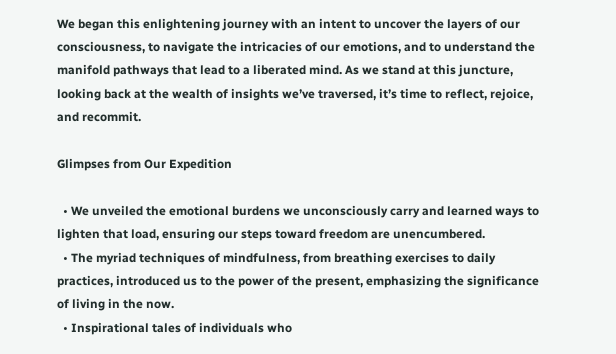We began this enlightening journey with an intent to uncover the layers of our consciousness, to navigate the intricacies of our emotions, and to understand the manifold pathways that lead to a liberated mind. As we stand at this juncture, looking back at the wealth of insights we’ve traversed, it’s time to reflect, rejoice, and recommit.

Glimpses from Our Expedition

  • We unveiled the emotional burdens we unconsciously carry and learned ways to lighten that load, ensuring our steps toward freedom are unencumbered.
  • The myriad techniques of mindfulness, from breathing exercises to daily practices, introduced us to the power of the present, emphasizing the significance of living in the now.
  • Inspirational tales of individuals who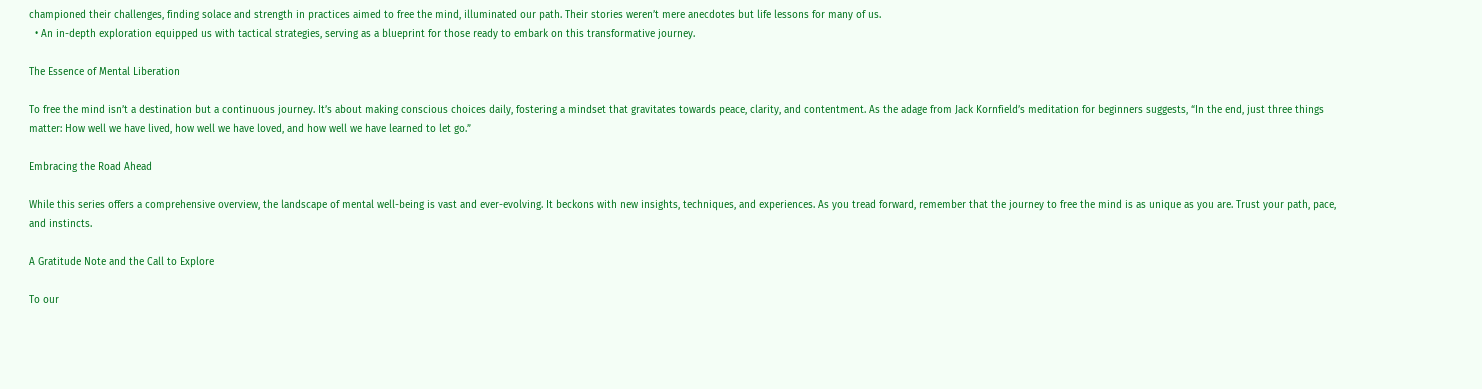championed their challenges, finding solace and strength in practices aimed to free the mind, illuminated our path. Their stories weren’t mere anecdotes but life lessons for many of us.
  • An in-depth exploration equipped us with tactical strategies, serving as a blueprint for those ready to embark on this transformative journey.

The Essence of Mental Liberation

To free the mind isn’t a destination but a continuous journey. It’s about making conscious choices daily, fostering a mindset that gravitates towards peace, clarity, and contentment. As the adage from Jack Kornfield’s meditation for beginners suggests, “In the end, just three things matter: How well we have lived, how well we have loved, and how well we have learned to let go.”

Embracing the Road Ahead

While this series offers a comprehensive overview, the landscape of mental well-being is vast and ever-evolving. It beckons with new insights, techniques, and experiences. As you tread forward, remember that the journey to free the mind is as unique as you are. Trust your path, pace, and instincts.

A Gratitude Note and the Call to Explore

To our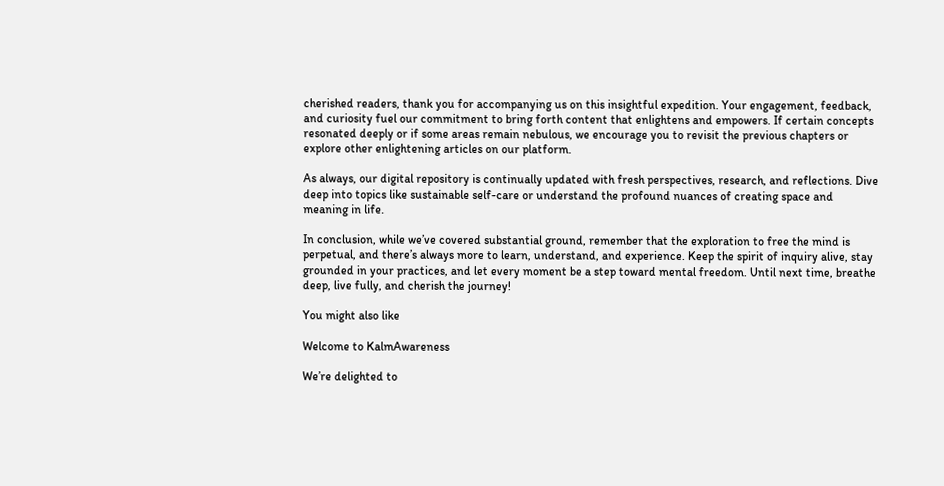cherished readers, thank you for accompanying us on this insightful expedition. Your engagement, feedback, and curiosity fuel our commitment to bring forth content that enlightens and empowers. If certain concepts resonated deeply or if some areas remain nebulous, we encourage you to revisit the previous chapters or explore other enlightening articles on our platform.

As always, our digital repository is continually updated with fresh perspectives, research, and reflections. Dive deep into topics like sustainable self-care or understand the profound nuances of creating space and meaning in life.

In conclusion, while we’ve covered substantial ground, remember that the exploration to free the mind is perpetual, and there’s always more to learn, understand, and experience. Keep the spirit of inquiry alive, stay grounded in your practices, and let every moment be a step toward mental freedom. Until next time, breathe deep, live fully, and cherish the journey!

You might also like

Welcome to KalmAwareness

We’re delighted to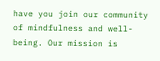have you join our community of mindfulness and well-being. Our mission is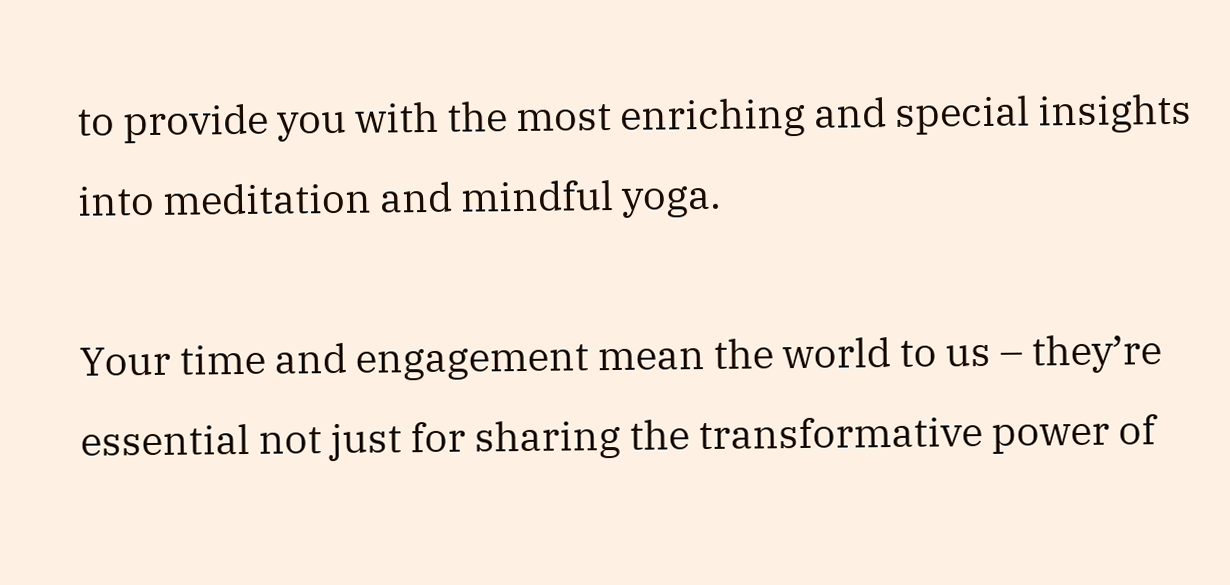to provide you with the most enriching and special insights into meditation and mindful yoga.

Your time and engagement mean the world to us – they’re essential not just for sharing the transformative power of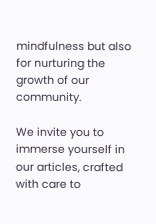mindfulness but also for nurturing the growth of our community.

We invite you to immerse yourself in our articles, crafted with care to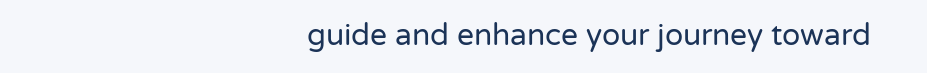guide and enhance your journey toward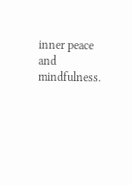inner peace and mindfulness.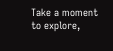Take a moment to explore,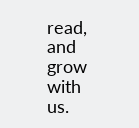read, and grow with us.